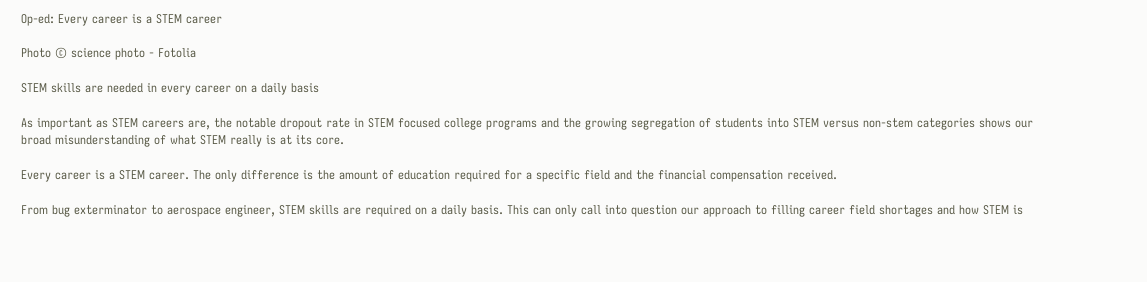Op-ed: Every career is a STEM career

Photo © science photo - Fotolia

STEM skills are needed in every career on a daily basis

As important as STEM careers are, the notable dropout rate in STEM focused college programs and the growing segregation of students into STEM versus non-stem categories shows our broad misunderstanding of what STEM really is at its core.

Every career is a STEM career. The only difference is the amount of education required for a specific field and the financial compensation received.

From bug exterminator to aerospace engineer, STEM skills are required on a daily basis. This can only call into question our approach to filling career field shortages and how STEM is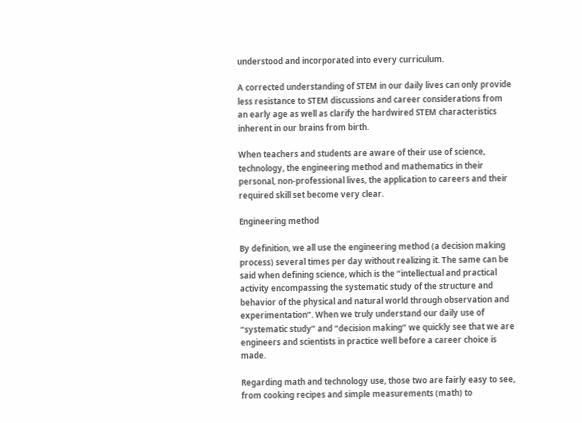understood and incorporated into every curriculum.

A corrected understanding of STEM in our daily lives can only provide less resistance to STEM discussions and career considerations from an early age as well as clarify the hardwired STEM characteristics inherent in our brains from birth.

When teachers and students are aware of their use of science, technology, the engineering method and mathematics in their personal, non-professional lives, the application to careers and their required skill set become very clear.

Engineering method

By definition, we all use the engineering method (a decision making process) several times per day without realizing it. The same can be said when defining science, which is the “intellectual and practical activity encompassing the systematic study of the structure and behavior of the physical and natural world through observation and experimentation”. When we truly understand our daily use of “systematic study” and “decision making” we quickly see that we are engineers and scientists in practice well before a career choice is made.

Regarding math and technology use, those two are fairly easy to see, from cooking recipes and simple measurements (math) to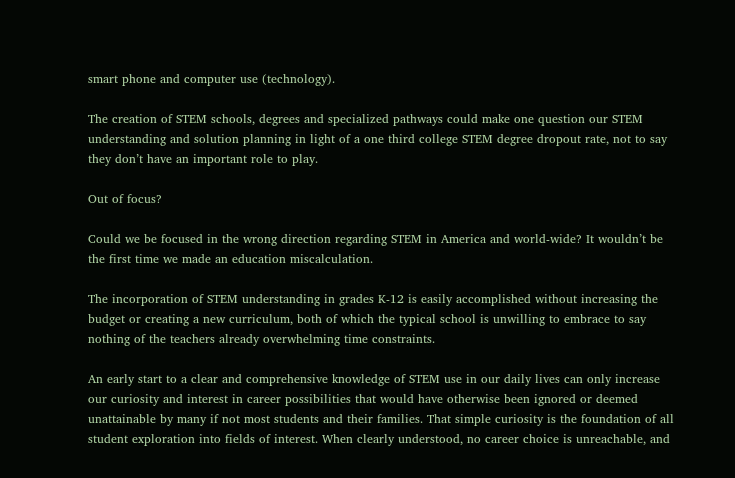smart phone and computer use (technology).

The creation of STEM schools, degrees and specialized pathways could make one question our STEM understanding and solution planning in light of a one third college STEM degree dropout rate, not to say they don’t have an important role to play.

Out of focus?

Could we be focused in the wrong direction regarding STEM in America and world-wide? It wouldn’t be the first time we made an education miscalculation.

The incorporation of STEM understanding in grades K-12 is easily accomplished without increasing the budget or creating a new curriculum, both of which the typical school is unwilling to embrace to say nothing of the teachers already overwhelming time constraints.

An early start to a clear and comprehensive knowledge of STEM use in our daily lives can only increase our curiosity and interest in career possibilities that would have otherwise been ignored or deemed unattainable by many if not most students and their families. That simple curiosity is the foundation of all student exploration into fields of interest. When clearly understood, no career choice is unreachable, and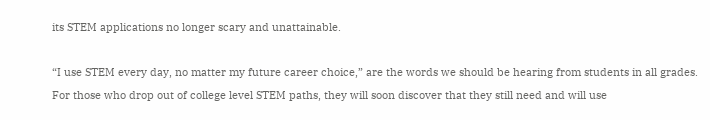its STEM applications no longer scary and unattainable.

“I use STEM every day, no matter my future career choice,” are the words we should be hearing from students in all grades. For those who drop out of college level STEM paths, they will soon discover that they still need and will use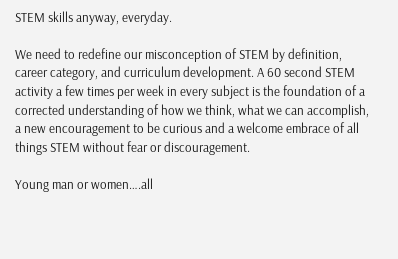STEM skills anyway, everyday.

We need to redefine our misconception of STEM by definition, career category, and curriculum development. A 60 second STEM activity a few times per week in every subject is the foundation of a corrected understanding of how we think, what we can accomplish, a new encouragement to be curious and a welcome embrace of all things STEM without fear or discouragement.

Young man or women….all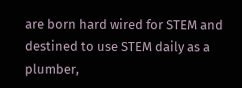are born hard wired for STEM and destined to use STEM daily as a plumber,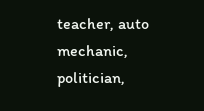teacher, auto mechanic, politician,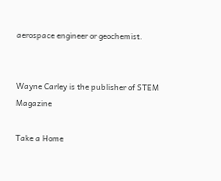aerospace engineer or geochemist.


Wayne Carley is the publisher of STEM Magazine

Take a Home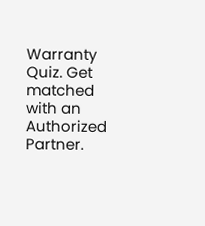Warranty Quiz. Get matched with an Authorized Partner.